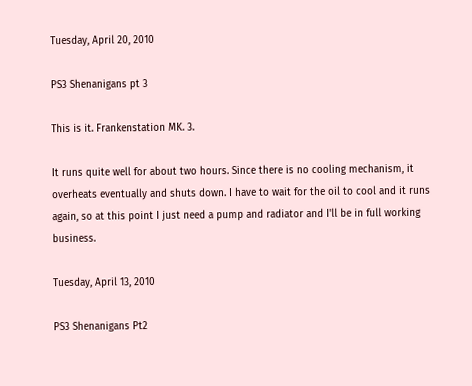Tuesday, April 20, 2010

PS3 Shenanigans pt 3

This is it. Frankenstation MK. 3.

It runs quite well for about two hours. Since there is no cooling mechanism, it overheats eventually and shuts down. I have to wait for the oil to cool and it runs again, so at this point I just need a pump and radiator and I'll be in full working business.

Tuesday, April 13, 2010

PS3 Shenanigans Pt2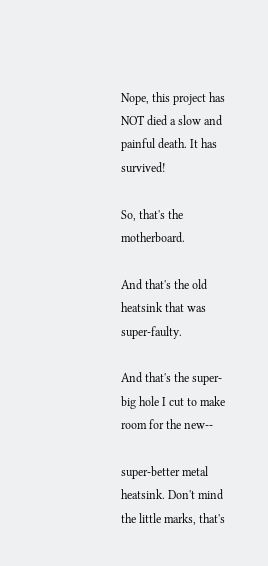Nope, this project has NOT died a slow and painful death. It has survived!

So, that's the motherboard.

And that's the old heatsink that was super-faulty.

And that's the super-big hole I cut to make room for the new--

super-better metal heatsink. Don't mind the little marks, that's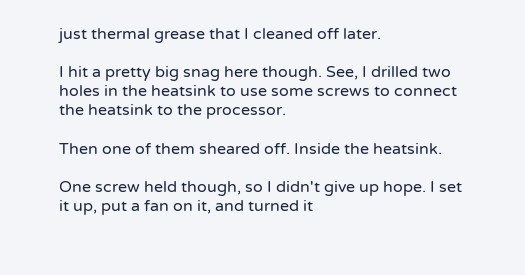just thermal grease that I cleaned off later.

I hit a pretty big snag here though. See, I drilled two holes in the heatsink to use some screws to connect the heatsink to the processor.

Then one of them sheared off. Inside the heatsink.

One screw held though, so I didn't give up hope. I set it up, put a fan on it, and turned it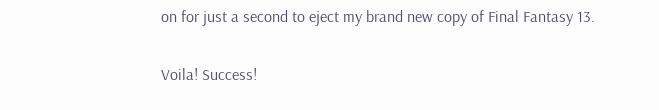on for just a second to eject my brand new copy of Final Fantasy 13.

Voila! Success!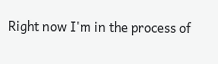Right now I'm in the process of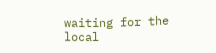waiting for the local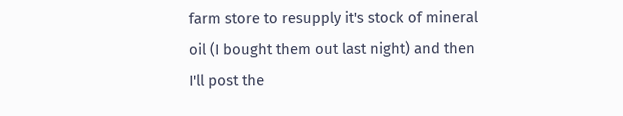farm store to resupply it's stock of mineral oil (I bought them out last night) and then I'll post the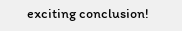exciting conclusion!